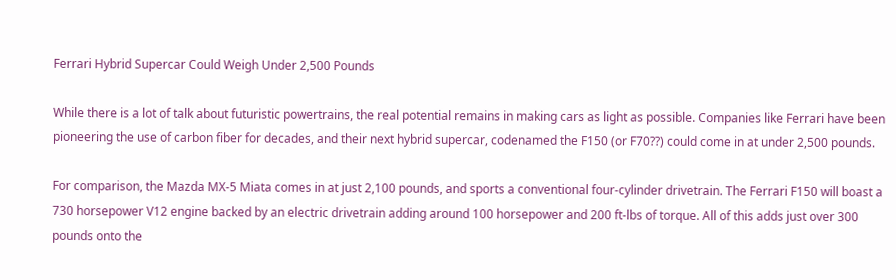Ferrari Hybrid Supercar Could Weigh Under 2,500 Pounds

While there is a lot of talk about futuristic powertrains, the real potential remains in making cars as light as possible. Companies like Ferrari have been pioneering the use of carbon fiber for decades, and their next hybrid supercar, codenamed the F150 (or F70??) could come in at under 2,500 pounds.

For comparison, the Mazda MX-5 Miata comes in at just 2,100 pounds, and sports a conventional four-cylinder drivetrain. The Ferrari F150 will boast a 730 horsepower V12 engine backed by an electric drivetrain adding around 100 horsepower and 200 ft-lbs of torque. All of this adds just over 300 pounds onto the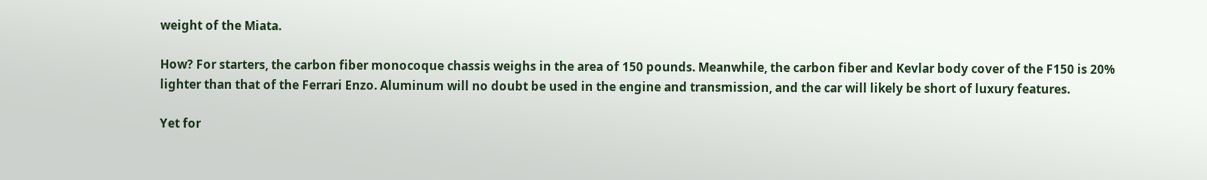weight of the Miata.

How? For starters, the carbon fiber monocoque chassis weighs in the area of 150 pounds. Meanwhile, the carbon fiber and Kevlar body cover of the F150 is 20% lighter than that of the Ferrari Enzo. Aluminum will no doubt be used in the engine and transmission, and the car will likely be short of luxury features.

Yet for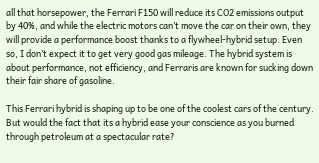all that horsepower, the Ferrari F150 will reduce its CO2 emissions output by 40%, and while the electric motors can’t move the car on their own, they will provide a performance boost thanks to a flywheel-hybrid setup. Even so, I don’t expect it to get very good gas mileage. The hybrid system is about performance, not efficiency, and Ferraris are known for sucking down their fair share of gasoline.

This Ferrari hybrid is shaping up to be one of the coolest cars of the century. But would the fact that its a hybrid ease your conscience as you burned through petroleum at a spectacular rate?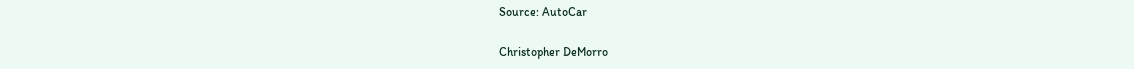Source: AutoCar

Christopher DeMorro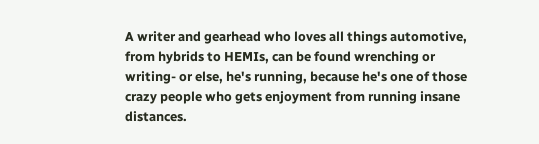A writer and gearhead who loves all things automotive, from hybrids to HEMIs, can be found wrenching or writing- or else, he's running, because he's one of those crazy people who gets enjoyment from running insane distances.